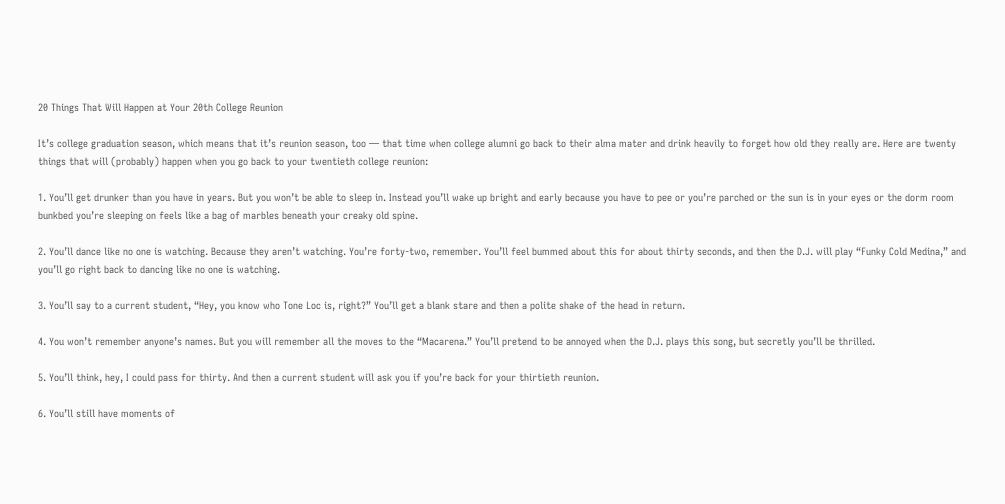20 Things That Will Happen at Your 20th College Reunion

It’s college graduation season, which means that it’s reunion season, too — that time when college alumni go back to their alma mater and drink heavily to forget how old they really are. Here are twenty things that will (probably) happen when you go back to your twentieth college reunion:

1. You’ll get drunker than you have in years. But you won’t be able to sleep in. Instead you’ll wake up bright and early because you have to pee or you’re parched or the sun is in your eyes or the dorm room bunkbed you’re sleeping on feels like a bag of marbles beneath your creaky old spine.

2. You’ll dance like no one is watching. Because they aren’t watching. You’re forty-two, remember. You’ll feel bummed about this for about thirty seconds, and then the D.J. will play “Funky Cold Medina,” and you’ll go right back to dancing like no one is watching.

3. You’ll say to a current student, “Hey, you know who Tone Loc is, right?” You’ll get a blank stare and then a polite shake of the head in return.

4. You won’t remember anyone’s names. But you will remember all the moves to the “Macarena.” You’ll pretend to be annoyed when the D.J. plays this song, but secretly you’ll be thrilled.

5. You’ll think, hey, I could pass for thirty. And then a current student will ask you if you’re back for your thirtieth reunion.

6. You’ll still have moments of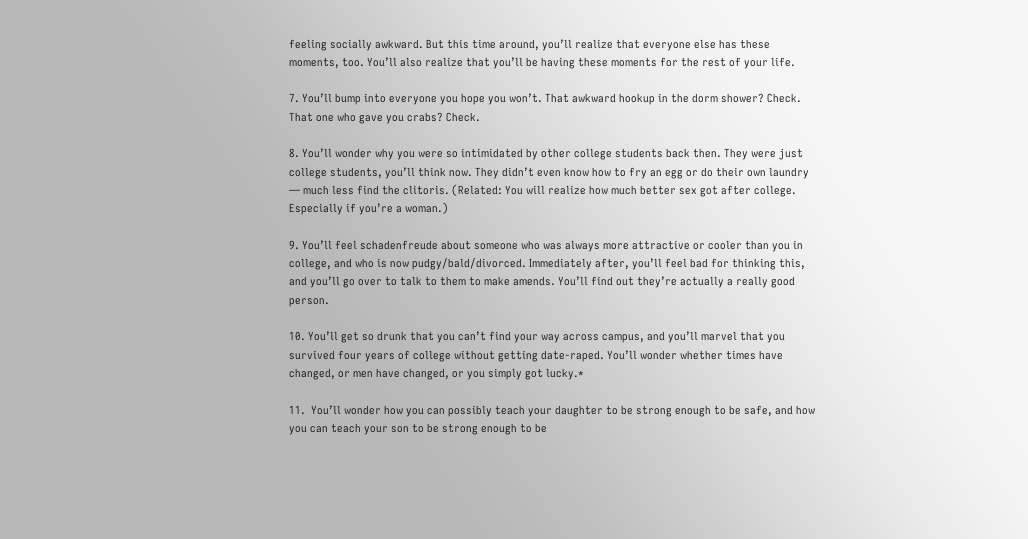feeling socially awkward. But this time around, you’ll realize that everyone else has these moments, too. You’ll also realize that you’ll be having these moments for the rest of your life.

7. You’ll bump into everyone you hope you won’t. That awkward hookup in the dorm shower? Check. That one who gave you crabs? Check.

8. You’ll wonder why you were so intimidated by other college students back then. They were just college students, you’ll think now. They didn’t even know how to fry an egg or do their own laundry — much less find the clitoris. (Related: You will realize how much better sex got after college. Especially if you’re a woman.)

9. You’ll feel schadenfreude about someone who was always more attractive or cooler than you in college, and who is now pudgy/bald/divorced. Immediately after, you’ll feel bad for thinking this, and you’ll go over to talk to them to make amends. You’ll find out they’re actually a really good person.

10. You’ll get so drunk that you can’t find your way across campus, and you’ll marvel that you survived four years of college without getting date-raped. You’ll wonder whether times have changed, or men have changed, or you simply got lucky.*

11.  You’ll wonder how you can possibly teach your daughter to be strong enough to be safe, and how you can teach your son to be strong enough to be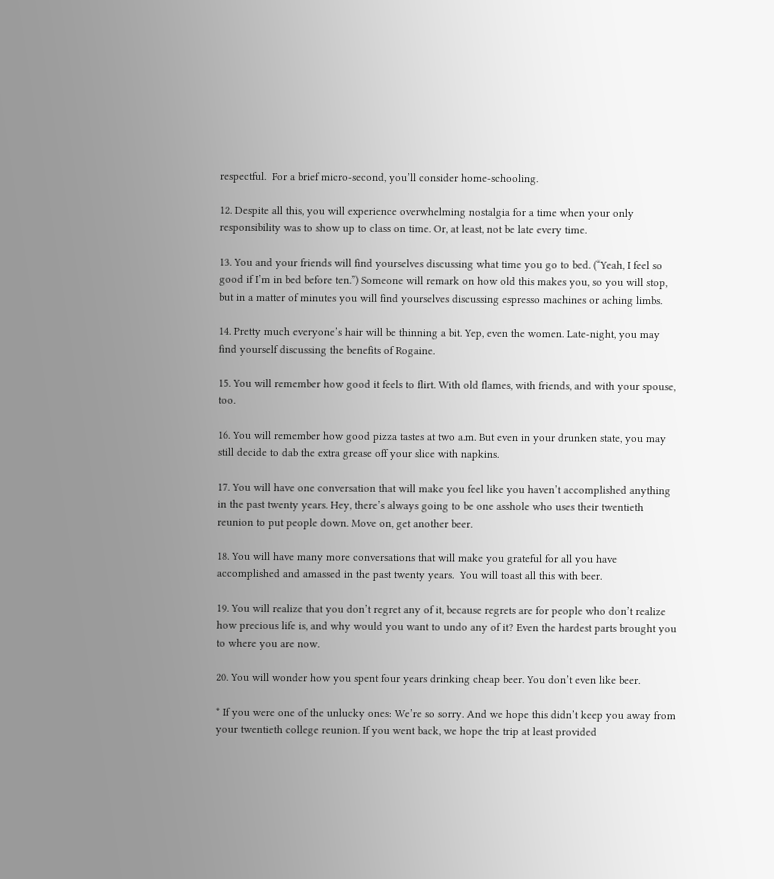respectful.  For a brief micro-second, you’ll consider home-schooling.

12. Despite all this, you will experience overwhelming nostalgia for a time when your only responsibility was to show up to class on time. Or, at least, not be late every time.

13. You and your friends will find yourselves discussing what time you go to bed. (“Yeah, I feel so good if I’m in bed before ten.”) Someone will remark on how old this makes you, so you will stop, but in a matter of minutes you will find yourselves discussing espresso machines or aching limbs.

14. Pretty much everyone’s hair will be thinning a bit. Yep, even the women. Late-night, you may find yourself discussing the benefits of Rogaine.

15. You will remember how good it feels to flirt. With old flames, with friends, and with your spouse, too.

16. You will remember how good pizza tastes at two a.m. But even in your drunken state, you may still decide to dab the extra grease off your slice with napkins.

17. You will have one conversation that will make you feel like you haven’t accomplished anything in the past twenty years. Hey, there’s always going to be one asshole who uses their twentieth reunion to put people down. Move on, get another beer.

18. You will have many more conversations that will make you grateful for all you have accomplished and amassed in the past twenty years.  You will toast all this with beer.

19. You will realize that you don’t regret any of it, because regrets are for people who don’t realize how precious life is, and why would you want to undo any of it? Even the hardest parts brought you to where you are now.

20. You will wonder how you spent four years drinking cheap beer. You don’t even like beer.

* If you were one of the unlucky ones: We’re so sorry. And we hope this didn’t keep you away from your twentieth college reunion. If you went back, we hope the trip at least provided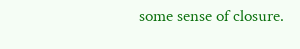some sense of closure.